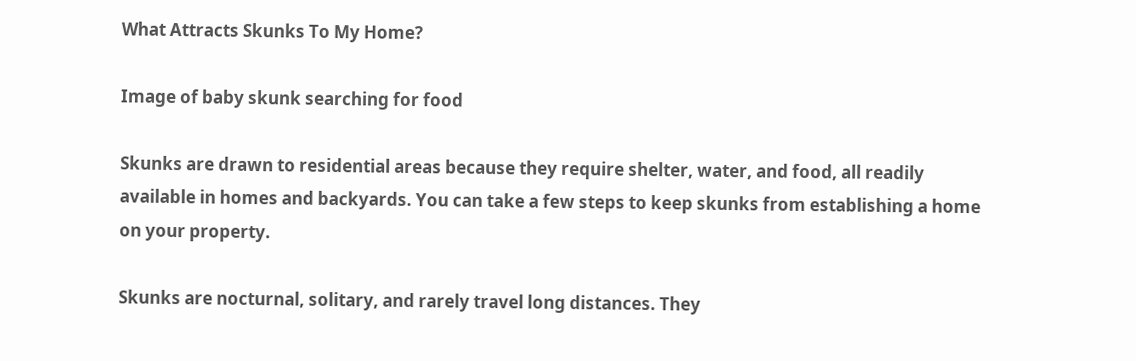What Attracts Skunks To My Home?

Image of baby skunk searching for food

Skunks are drawn to residential areas because they require shelter, water, and food, all readily available in homes and backyards. You can take a few steps to keep skunks from establishing a home on your property.

Skunks are nocturnal, solitary, and rarely travel long distances. They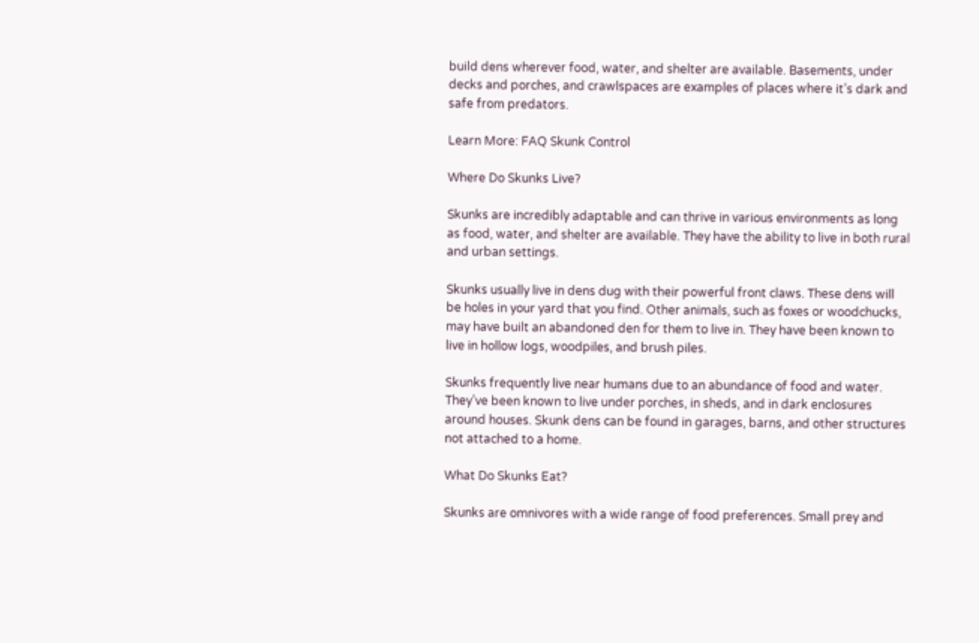build dens wherever food, water, and shelter are available. Basements, under decks and porches, and crawlspaces are examples of places where it’s dark and safe from predators.

Learn More: FAQ Skunk Control

Where Do Skunks Live?

Skunks are incredibly adaptable and can thrive in various environments as long as food, water, and shelter are available. They have the ability to live in both rural and urban settings.

Skunks usually live in dens dug with their powerful front claws. These dens will be holes in your yard that you find. Other animals, such as foxes or woodchucks, may have built an abandoned den for them to live in. They have been known to live in hollow logs, woodpiles, and brush piles.

Skunks frequently live near humans due to an abundance of food and water. They’ve been known to live under porches, in sheds, and in dark enclosures around houses. Skunk dens can be found in garages, barns, and other structures not attached to a home.

What Do Skunks Eat?

Skunks are omnivores with a wide range of food preferences. Small prey and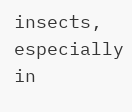insects, especially in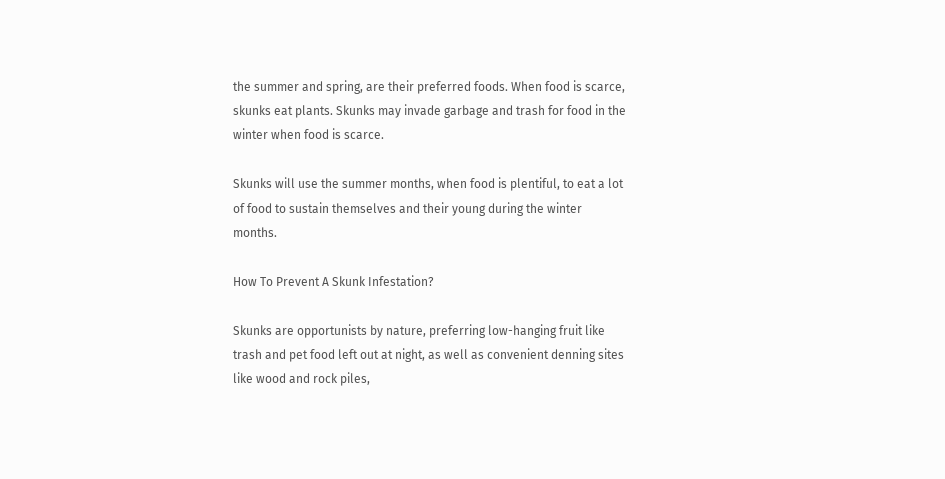the summer and spring, are their preferred foods. When food is scarce, skunks eat plants. Skunks may invade garbage and trash for food in the winter when food is scarce.

Skunks will use the summer months, when food is plentiful, to eat a lot of food to sustain themselves and their young during the winter months.

How To Prevent A Skunk Infestation?

Skunks are opportunists by nature, preferring low-hanging fruit like trash and pet food left out at night, as well as convenient denning sites like wood and rock piles,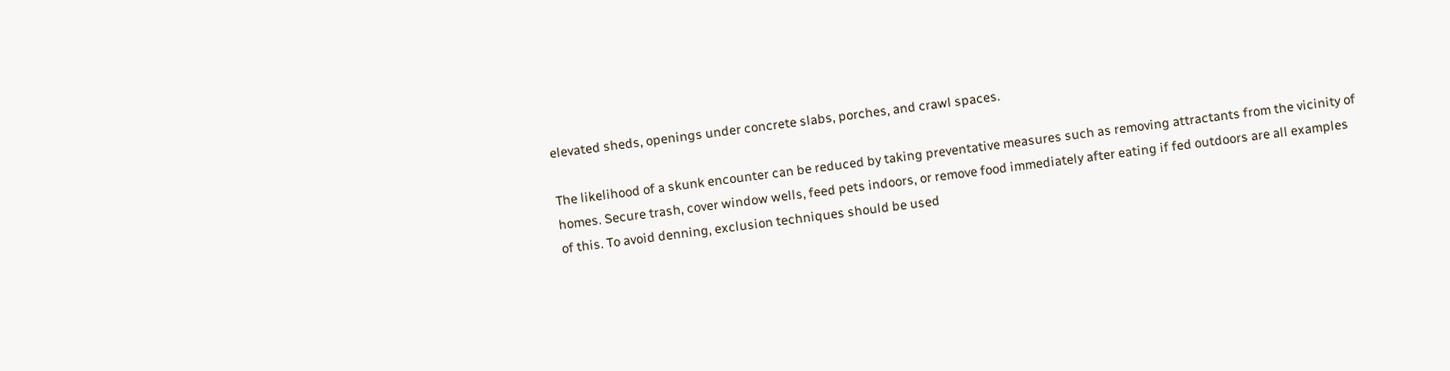elevated sheds, openings under concrete slabs, porches, and crawl spaces.

The likelihood of a skunk encounter can be reduced by taking preventative measures such as removing attractants from the vicinity of homes. Secure trash, cover window wells, feed pets indoors, or remove food immediately after eating if fed outdoors are all examples of this. To avoid denning, exclusion techniques should be used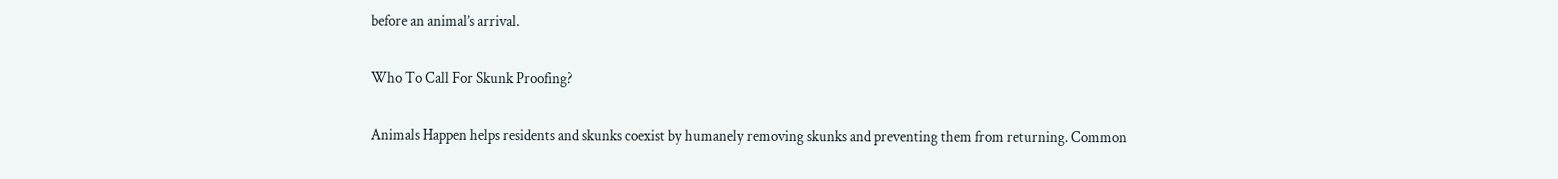before an animal’s arrival.

Who To Call For Skunk Proofing?

Animals Happen helps residents and skunks coexist by humanely removing skunks and preventing them from returning. Common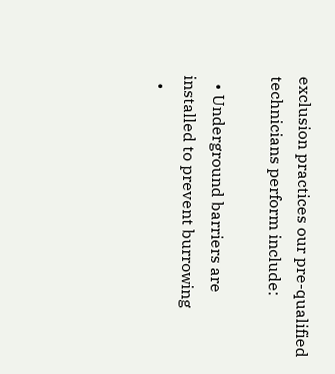exclusion practices our pre-qualified technicians perform include:

  • Underground barriers are installed to prevent burrowing
  •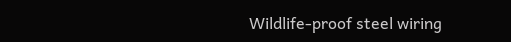Wildlife-proof steel wiring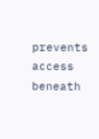prevents access beneath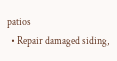patios
  • Repair damaged siding,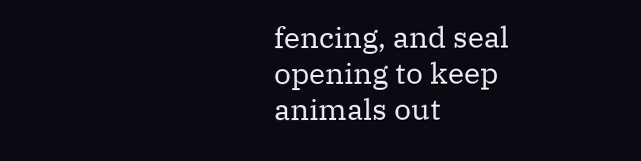fencing, and seal opening to keep animals out